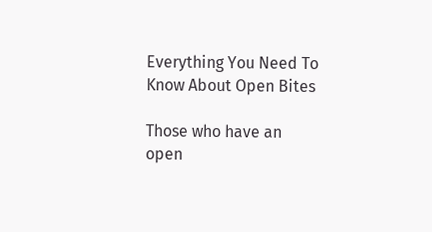Everything You Need To Know About Open Bites

Those who have an open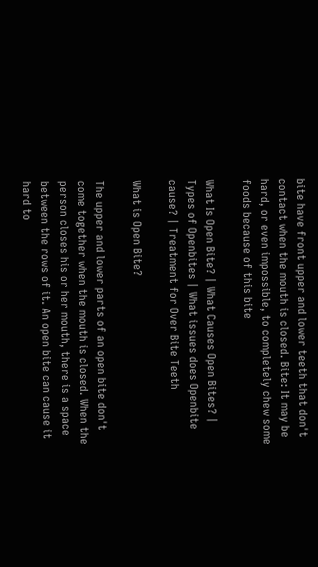bite have front upper and lower teeth that don't contact when the mouth is closed. Bite: It may be hard, or even impossible, to completely chew some foods because of this bite

What Is Open Bite? | What Causes Open Bites? | Types of Openbites | What issues does Openbite cause? | Treatment for Over Bite Teeth

What is Open Bite?

The upper and lower parts of an open bite don't come together when the mouth is closed. When the person closes his or her mouth, there is a space between the rows of it. An open bite can cause it hard to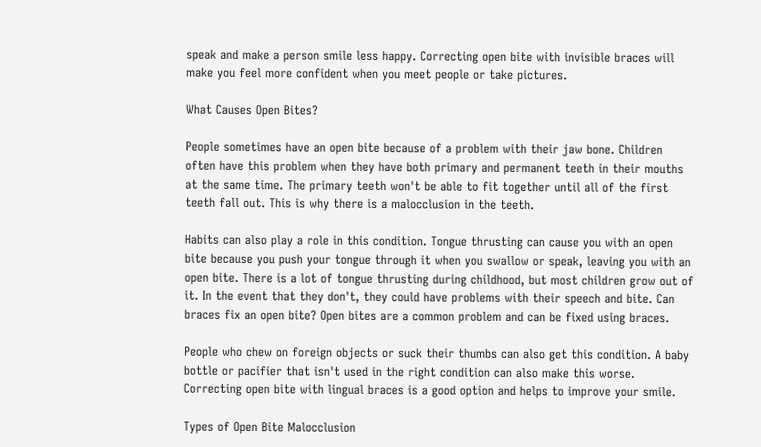speak and make a person smile less happy. Correcting open bite with invisible braces will make you feel more confident when you meet people or take pictures.

What Causes Open Bites?

People sometimes have an open bite because of a problem with their jaw bone. Children often have this problem when they have both primary and permanent teeth in their mouths at the same time. The primary teeth won't be able to fit together until all of the first teeth fall out. This is why there is a malocclusion in the teeth.

Habits can also play a role in this condition. Tongue thrusting can cause you with an open bite because you push your tongue through it when you swallow or speak, leaving you with an open bite. There is a lot of tongue thrusting during childhood, but most children grow out of it. In the event that they don't, they could have problems with their speech and bite. Can braces fix an open bite? Open bites are a common problem and can be fixed using braces.

People who chew on foreign objects or suck their thumbs can also get this condition. A baby bottle or pacifier that isn't used in the right condition can also make this worse. Correcting open bite with lingual braces is a good option and helps to improve your smile.

Types of Open Bite Malocclusion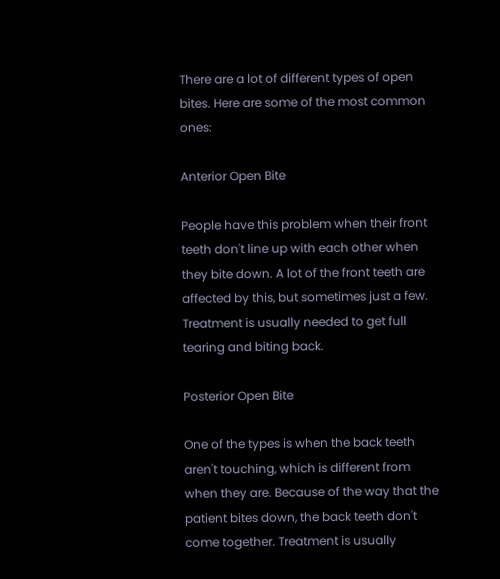There are a lot of different types of open bites. Here are some of the most common ones:

Anterior Open Bite

People have this problem when their front teeth don't line up with each other when they bite down. A lot of the front teeth are affected by this, but sometimes just a few. Treatment is usually needed to get full tearing and biting back.

Posterior Open Bite

One of the types is when the back teeth aren't touching, which is different from when they are. Because of the way that the patient bites down, the back teeth don't come together. Treatment is usually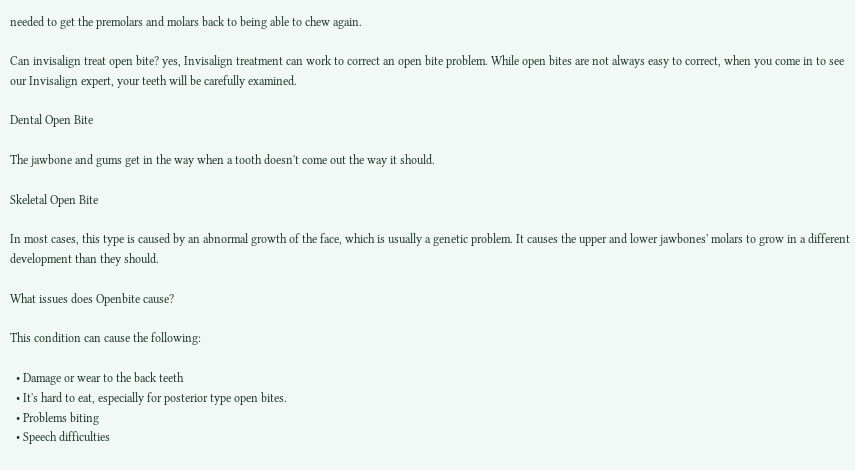needed to get the premolars and molars back to being able to chew again.

Can invisalign treat open bite? yes, Invisalign treatment can work to correct an open bite problem. While open bites are not always easy to correct, when you come in to see our Invisalign expert, your teeth will be carefully examined.

Dental Open Bite

The jawbone and gums get in the way when a tooth doesn't come out the way it should.

Skeletal Open Bite

In most cases, this type is caused by an abnormal growth of the face, which is usually a genetic problem. It causes the upper and lower jawbones' molars to grow in a different development than they should.

What issues does Openbite cause?

This condition can cause the following:

  • Damage or wear to the back teeth
  • It's hard to eat, especially for posterior type open bites.
  • Problems biting
  • Speech difficulties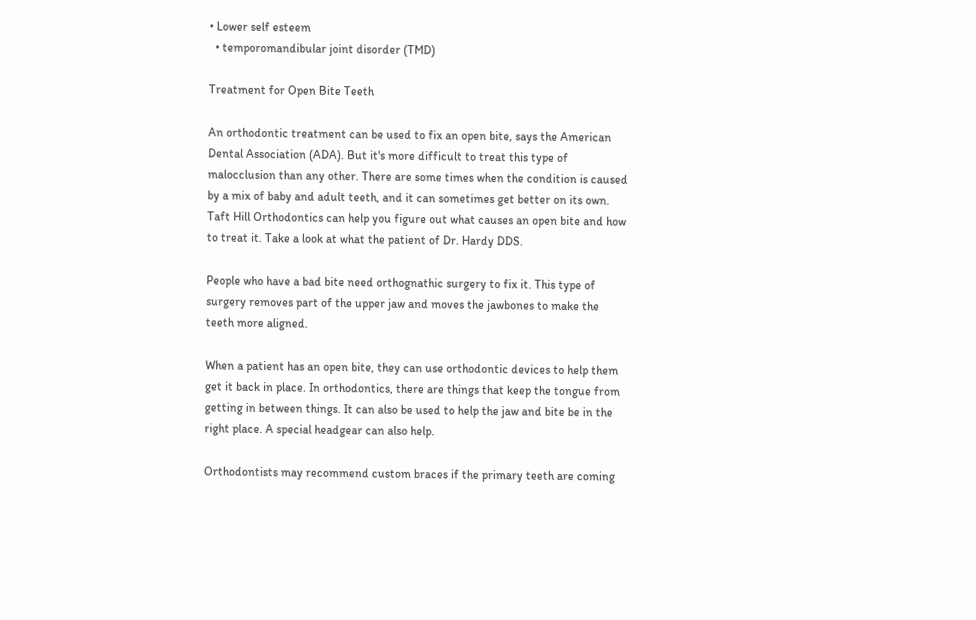• Lower self esteem
  • temporomandibular joint disorder (TMD)

Treatment for Open Bite Teeth

An orthodontic treatment can be used to fix an open bite, says the American Dental Association (ADA). But it's more difficult to treat this type of malocclusion than any other. There are some times when the condition is caused by a mix of baby and adult teeth, and it can sometimes get better on its own. Taft Hill Orthodontics can help you figure out what causes an open bite and how to treat it. Take a look at what the patient of Dr. Hardy DDS.

People who have a bad bite need orthognathic surgery to fix it. This type of surgery removes part of the upper jaw and moves the jawbones to make the teeth more aligned.

When a patient has an open bite, they can use orthodontic devices to help them get it back in place. In orthodontics, there are things that keep the tongue from getting in between things. It can also be used to help the jaw and bite be in the right place. A special headgear can also help.

Orthodontists may recommend custom braces if the primary teeth are coming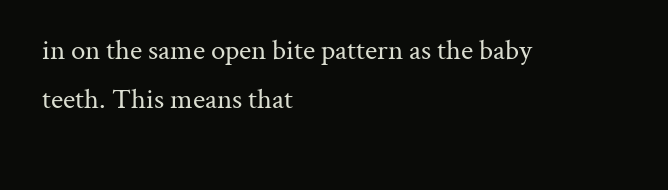in on the same open bite pattern as the baby teeth. This means that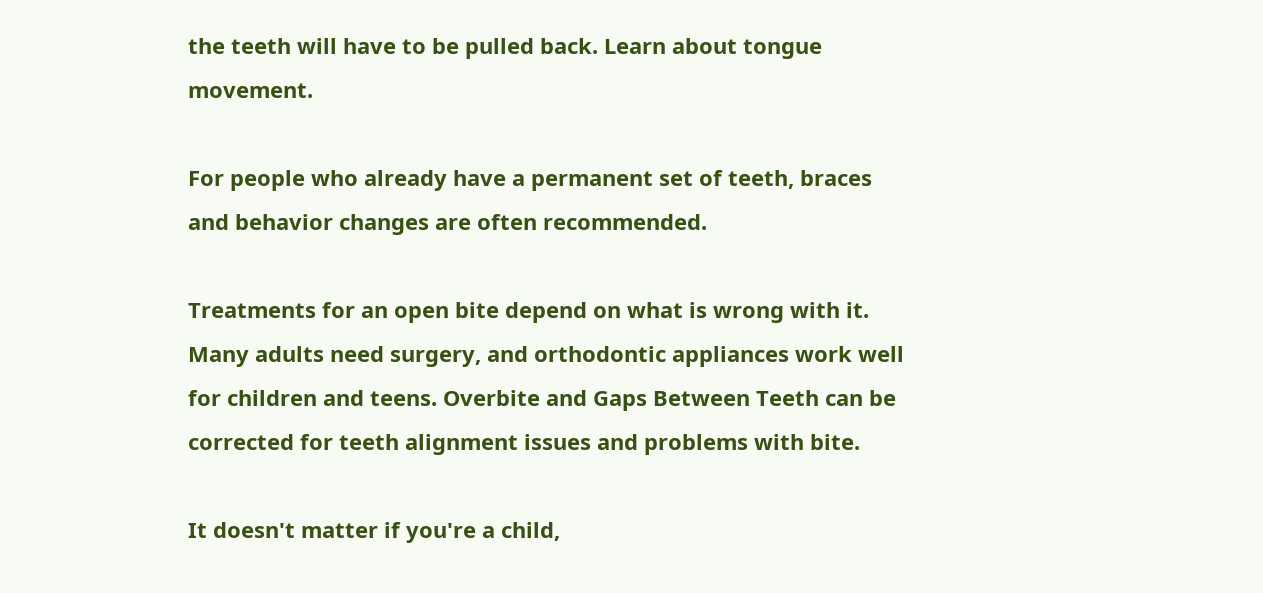the teeth will have to be pulled back. Learn about tongue movement.

For people who already have a permanent set of teeth, braces and behavior changes are often recommended.

Treatments for an open bite depend on what is wrong with it. Many adults need surgery, and orthodontic appliances work well for children and teens. Overbite and Gaps Between Teeth can be corrected for teeth alignment issues and problems with bite.

It doesn't matter if you're a child,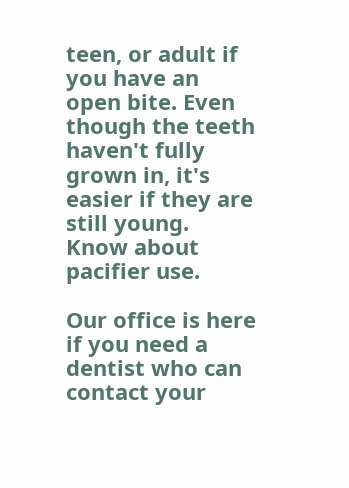teen, or adult if you have an open bite. Even though the teeth haven't fully grown in, it's easier if they are still young. Know about pacifier use.

Our office is here if you need a dentist who can contact your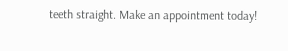teeth straight. Make an appointment today!